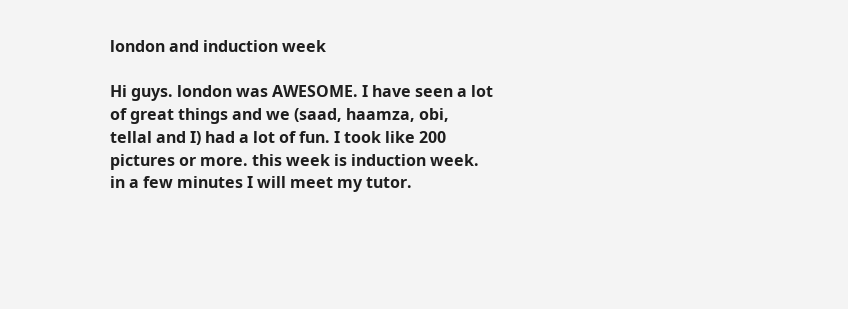london and induction week

Hi guys. london was AWESOME. I have seen a lot of great things and we (saad, haamza, obi, tellal and I) had a lot of fun. I took like 200 pictures or more. this week is induction week. in a few minutes I will meet my tutor.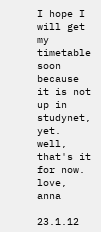I hope I will get my timetable soon because it is not up in studynet, yet. well, that's it for now. love, anna

23.1.12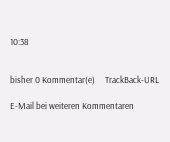10:38


bisher 0 Kommentar(e)     TrackBack-URL

E-Mail bei weiteren Kommentaren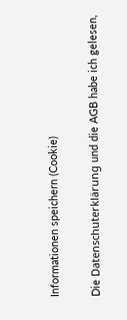Informationen speichern (Cookie)

Die Datenschuterklärung und die AGB habe ich gelesen,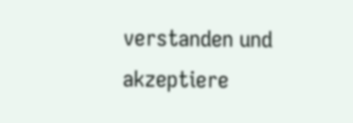verstanden und akzeptiere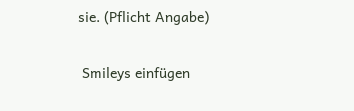sie. (Pflicht Angabe)

 Smileys einfügen